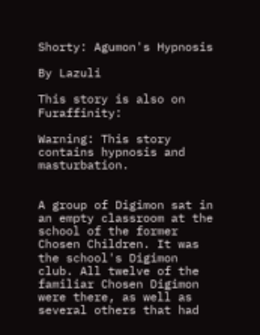Shorty: Agumon's Hypnosis

By Lazuli

This story is also on Furaffinity:

Warning: This story contains hypnosis and masturbation.


A group of Digimon sat in an empty classroom at the school of the former Chosen Children. It was the school's Digimon club. All twelve of the familiar Chosen Digimon were there, as well as several others that had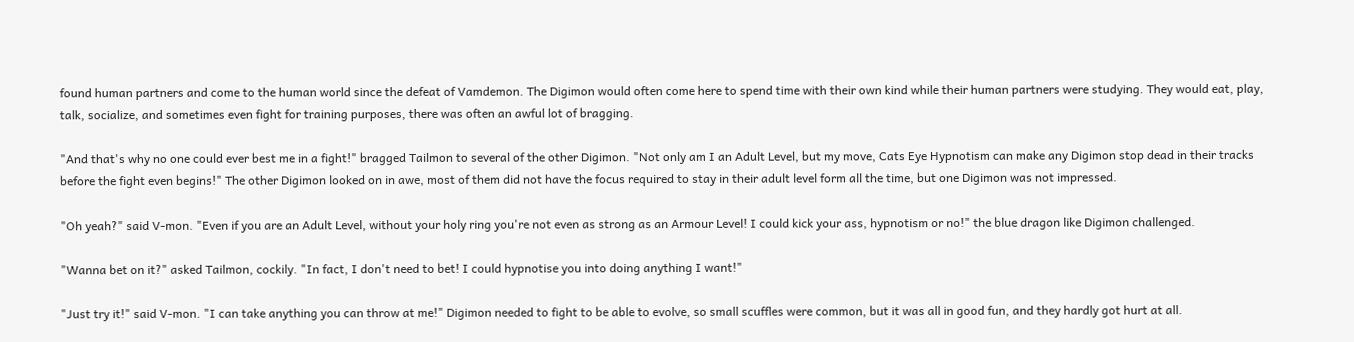found human partners and come to the human world since the defeat of Vamdemon. The Digimon would often come here to spend time with their own kind while their human partners were studying. They would eat, play, talk, socialize, and sometimes even fight for training purposes, there was often an awful lot of bragging.

"And that's why no one could ever best me in a fight!" bragged Tailmon to several of the other Digimon. "Not only am I an Adult Level, but my move, Cats Eye Hypnotism can make any Digimon stop dead in their tracks before the fight even begins!" The other Digimon looked on in awe, most of them did not have the focus required to stay in their adult level form all the time, but one Digimon was not impressed.

"Oh yeah?" said V-mon. "Even if you are an Adult Level, without your holy ring you're not even as strong as an Armour Level! I could kick your ass, hypnotism or no!" the blue dragon like Digimon challenged.

"Wanna bet on it?" asked Tailmon, cockily. "In fact, I don't need to bet! I could hypnotise you into doing anything I want!"

"Just try it!" said V-mon. "I can take anything you can throw at me!" Digimon needed to fight to be able to evolve, so small scuffles were common, but it was all in good fun, and they hardly got hurt at all.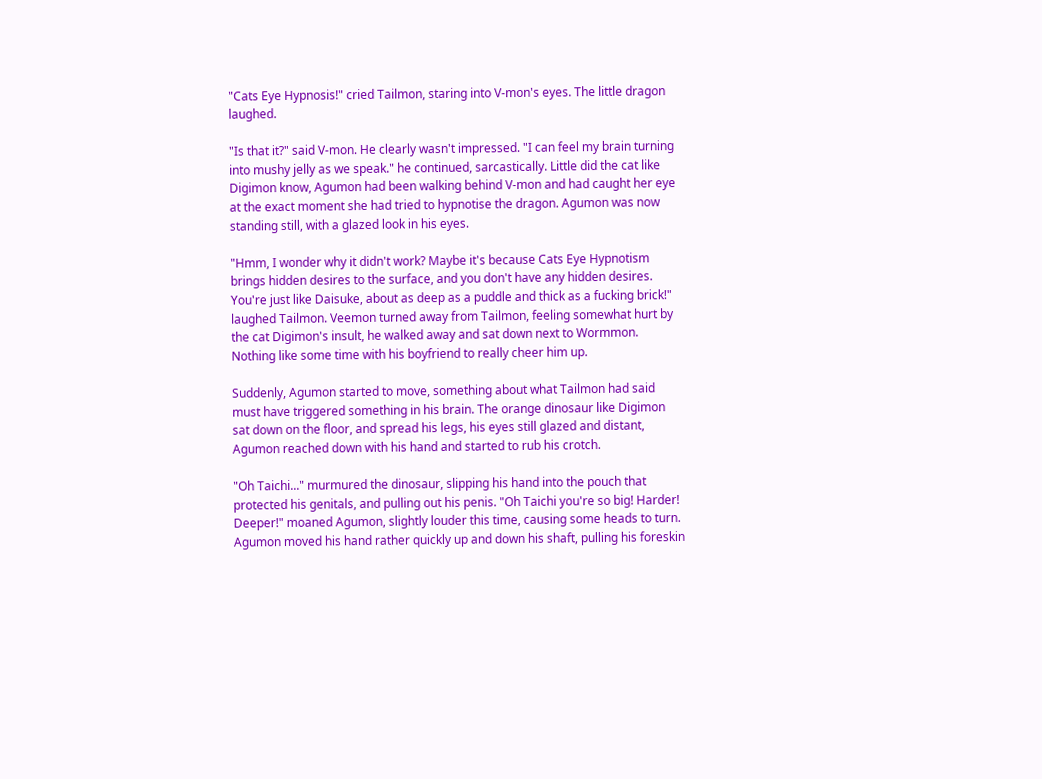"Cats Eye Hypnosis!" cried Tailmon, staring into V-mon's eyes. The little dragon laughed.

"Is that it?" said V-mon. He clearly wasn't impressed. "I can feel my brain turning into mushy jelly as we speak." he continued, sarcastically. Little did the cat like Digimon know, Agumon had been walking behind V-mon and had caught her eye at the exact moment she had tried to hypnotise the dragon. Agumon was now standing still, with a glazed look in his eyes.

"Hmm, I wonder why it didn't work? Maybe it's because Cats Eye Hypnotism brings hidden desires to the surface, and you don't have any hidden desires. You're just like Daisuke, about as deep as a puddle and thick as a fucking brick!" laughed Tailmon. Veemon turned away from Tailmon, feeling somewhat hurt by the cat Digimon's insult, he walked away and sat down next to Wormmon. Nothing like some time with his boyfriend to really cheer him up.

Suddenly, Agumon started to move, something about what Tailmon had said must have triggered something in his brain. The orange dinosaur like Digimon sat down on the floor, and spread his legs, his eyes still glazed and distant, Agumon reached down with his hand and started to rub his crotch.

"Oh Taichi..." murmured the dinosaur, slipping his hand into the pouch that protected his genitals, and pulling out his penis. "Oh Taichi you're so big! Harder! Deeper!" moaned Agumon, slightly louder this time, causing some heads to turn. Agumon moved his hand rather quickly up and down his shaft, pulling his foreskin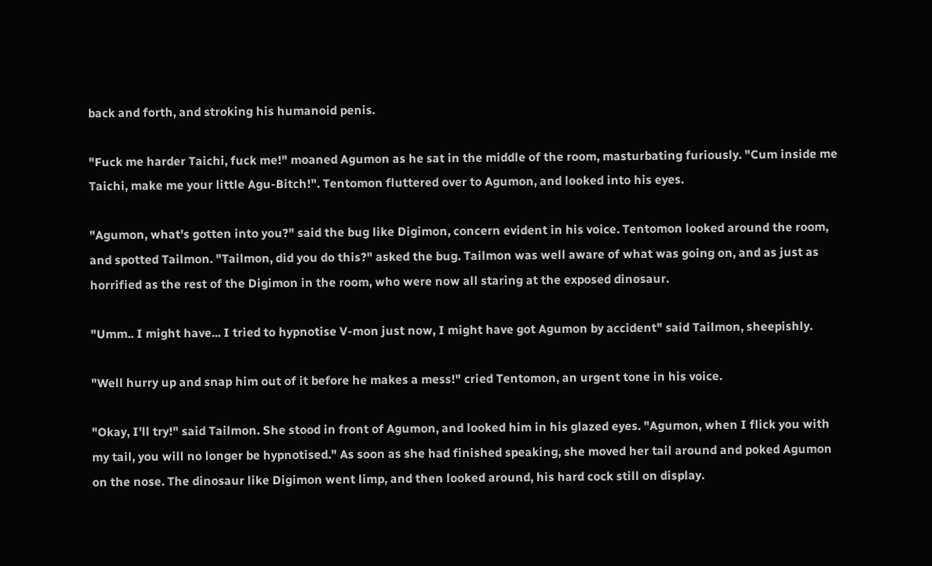back and forth, and stroking his humanoid penis.

"Fuck me harder Taichi, fuck me!" moaned Agumon as he sat in the middle of the room, masturbating furiously. "Cum inside me Taichi, make me your little Agu-Bitch!". Tentomon fluttered over to Agumon, and looked into his eyes.

"Agumon, what's gotten into you?" said the bug like Digimon, concern evident in his voice. Tentomon looked around the room, and spotted Tailmon. "Tailmon, did you do this?" asked the bug. Tailmon was well aware of what was going on, and as just as horrified as the rest of the Digimon in the room, who were now all staring at the exposed dinosaur.

"Umm.. I might have... I tried to hypnotise V-mon just now, I might have got Agumon by accident" said Tailmon, sheepishly.

"Well hurry up and snap him out of it before he makes a mess!" cried Tentomon, an urgent tone in his voice.

"Okay, I'll try!" said Tailmon. She stood in front of Agumon, and looked him in his glazed eyes. "Agumon, when I flick you with my tail, you will no longer be hypnotised." As soon as she had finished speaking, she moved her tail around and poked Agumon on the nose. The dinosaur like Digimon went limp, and then looked around, his hard cock still on display.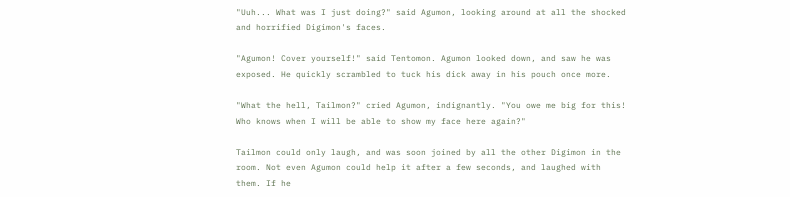"Uuh... What was I just doing?" said Agumon, looking around at all the shocked and horrified Digimon's faces.

"Agumon! Cover yourself!" said Tentomon. Agumon looked down, and saw he was exposed. He quickly scrambled to tuck his dick away in his pouch once more.

"What the hell, Tailmon?" cried Agumon, indignantly. "You owe me big for this! Who knows when I will be able to show my face here again?"

Tailmon could only laugh, and was soon joined by all the other Digimon in the room. Not even Agumon could help it after a few seconds, and laughed with them. If he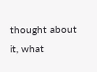thought about it, what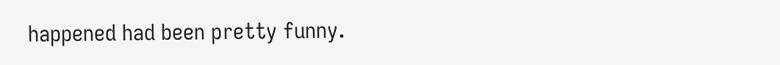happened had been pretty funny.